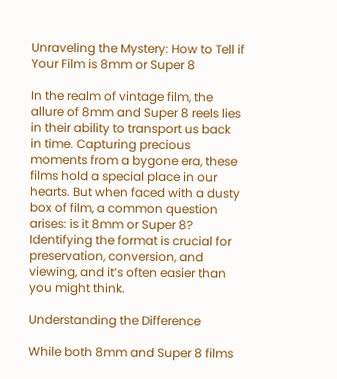Unraveling the Mystery: How to Tell if Your Film is 8mm or Super 8

In the realm of vintage film, the allure of 8mm and Super 8 reels lies in their ability to transport us back in time. Capturing precious moments from a bygone era, these films hold a special place in our hearts. But when faced with a dusty box of film, a common question arises: is it 8mm or Super 8? Identifying the format is crucial for preservation, conversion, and viewing, and it’s often easier than you might think.

Understanding the Difference

While both 8mm and Super 8 films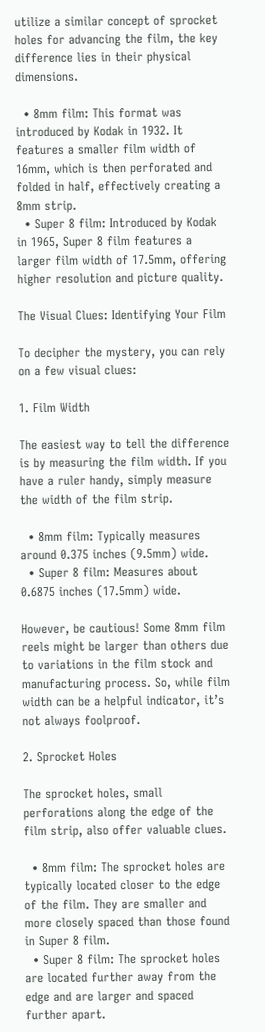utilize a similar concept of sprocket holes for advancing the film, the key difference lies in their physical dimensions.

  • 8mm film: This format was introduced by Kodak in 1932. It features a smaller film width of 16mm, which is then perforated and folded in half, effectively creating a 8mm strip.
  • Super 8 film: Introduced by Kodak in 1965, Super 8 film features a larger film width of 17.5mm, offering higher resolution and picture quality.

The Visual Clues: Identifying Your Film

To decipher the mystery, you can rely on a few visual clues:

1. Film Width

The easiest way to tell the difference is by measuring the film width. If you have a ruler handy, simply measure the width of the film strip.

  • 8mm film: Typically measures around 0.375 inches (9.5mm) wide.
  • Super 8 film: Measures about 0.6875 inches (17.5mm) wide.

However, be cautious! Some 8mm film reels might be larger than others due to variations in the film stock and manufacturing process. So, while film width can be a helpful indicator, it’s not always foolproof.

2. Sprocket Holes

The sprocket holes, small perforations along the edge of the film strip, also offer valuable clues.

  • 8mm film: The sprocket holes are typically located closer to the edge of the film. They are smaller and more closely spaced than those found in Super 8 film.
  • Super 8 film: The sprocket holes are located further away from the edge and are larger and spaced further apart.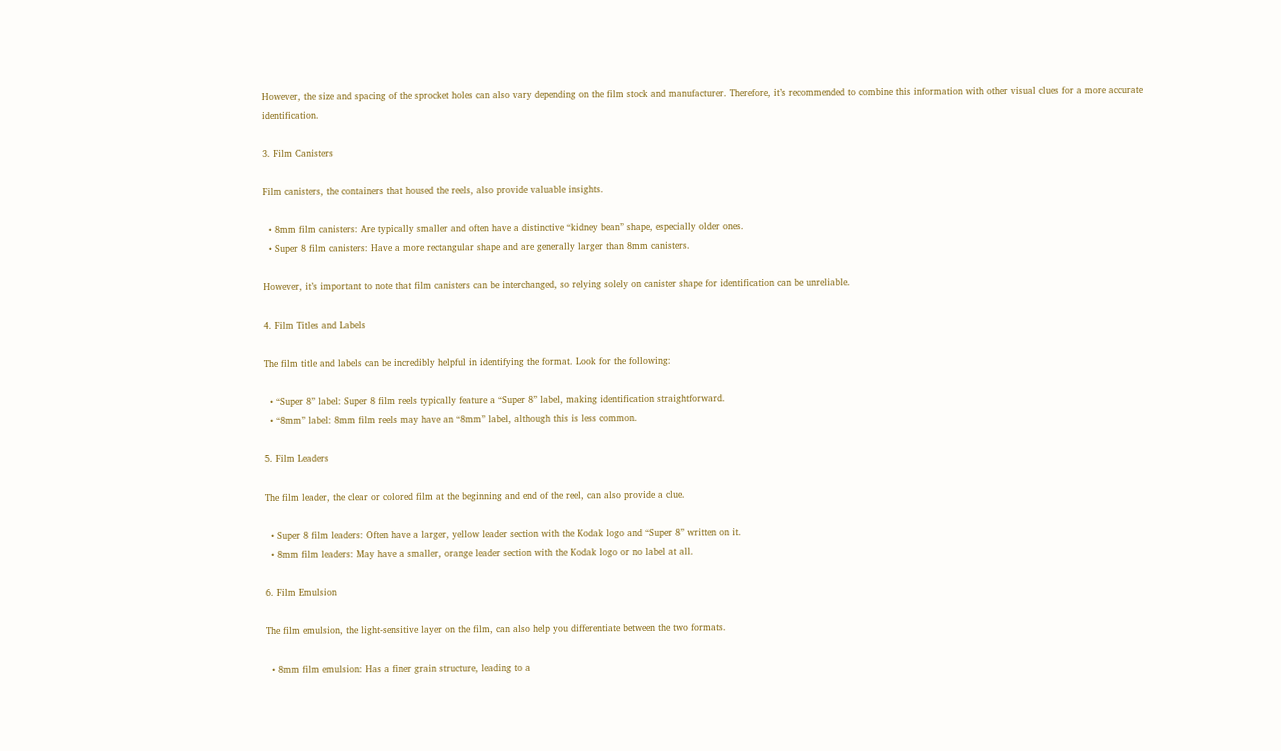However, the size and spacing of the sprocket holes can also vary depending on the film stock and manufacturer. Therefore, it’s recommended to combine this information with other visual clues for a more accurate identification.

3. Film Canisters

Film canisters, the containers that housed the reels, also provide valuable insights.

  • 8mm film canisters: Are typically smaller and often have a distinctive “kidney bean” shape, especially older ones.
  • Super 8 film canisters: Have a more rectangular shape and are generally larger than 8mm canisters.

However, it’s important to note that film canisters can be interchanged, so relying solely on canister shape for identification can be unreliable.

4. Film Titles and Labels

The film title and labels can be incredibly helpful in identifying the format. Look for the following:

  • “Super 8” label: Super 8 film reels typically feature a “Super 8” label, making identification straightforward.
  • “8mm” label: 8mm film reels may have an “8mm” label, although this is less common.

5. Film Leaders

The film leader, the clear or colored film at the beginning and end of the reel, can also provide a clue.

  • Super 8 film leaders: Often have a larger, yellow leader section with the Kodak logo and “Super 8” written on it.
  • 8mm film leaders: May have a smaller, orange leader section with the Kodak logo or no label at all.

6. Film Emulsion

The film emulsion, the light-sensitive layer on the film, can also help you differentiate between the two formats.

  • 8mm film emulsion: Has a finer grain structure, leading to a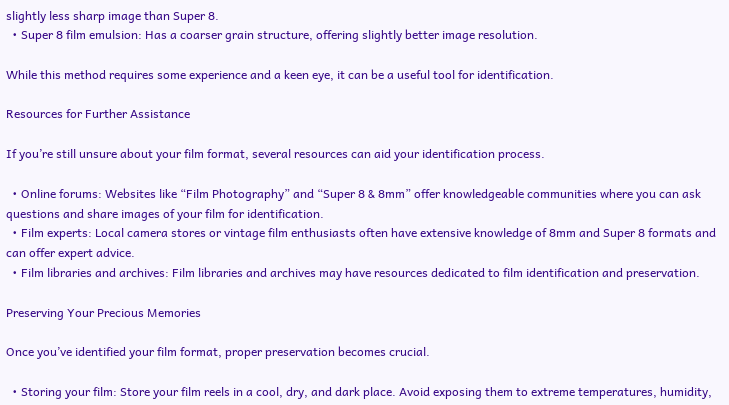slightly less sharp image than Super 8.
  • Super 8 film emulsion: Has a coarser grain structure, offering slightly better image resolution.

While this method requires some experience and a keen eye, it can be a useful tool for identification.

Resources for Further Assistance

If you’re still unsure about your film format, several resources can aid your identification process.

  • Online forums: Websites like “Film Photography” and “Super 8 & 8mm” offer knowledgeable communities where you can ask questions and share images of your film for identification.
  • Film experts: Local camera stores or vintage film enthusiasts often have extensive knowledge of 8mm and Super 8 formats and can offer expert advice.
  • Film libraries and archives: Film libraries and archives may have resources dedicated to film identification and preservation.

Preserving Your Precious Memories

Once you’ve identified your film format, proper preservation becomes crucial.

  • Storing your film: Store your film reels in a cool, dry, and dark place. Avoid exposing them to extreme temperatures, humidity,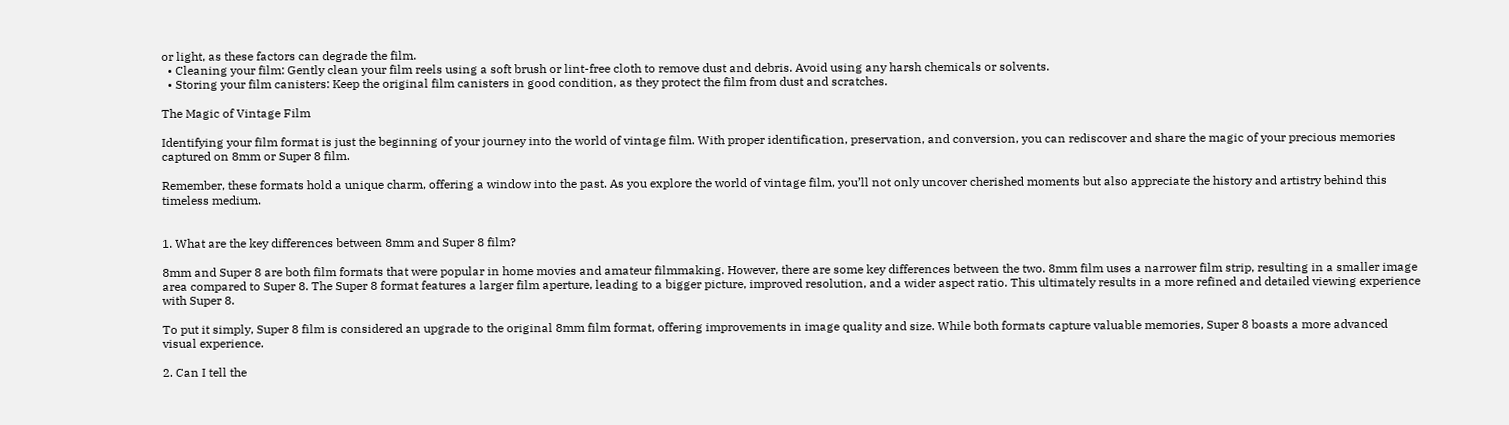or light, as these factors can degrade the film.
  • Cleaning your film: Gently clean your film reels using a soft brush or lint-free cloth to remove dust and debris. Avoid using any harsh chemicals or solvents.
  • Storing your film canisters: Keep the original film canisters in good condition, as they protect the film from dust and scratches.

The Magic of Vintage Film

Identifying your film format is just the beginning of your journey into the world of vintage film. With proper identification, preservation, and conversion, you can rediscover and share the magic of your precious memories captured on 8mm or Super 8 film.

Remember, these formats hold a unique charm, offering a window into the past. As you explore the world of vintage film, you’ll not only uncover cherished moments but also appreciate the history and artistry behind this timeless medium.


1. What are the key differences between 8mm and Super 8 film?

8mm and Super 8 are both film formats that were popular in home movies and amateur filmmaking. However, there are some key differences between the two. 8mm film uses a narrower film strip, resulting in a smaller image area compared to Super 8. The Super 8 format features a larger film aperture, leading to a bigger picture, improved resolution, and a wider aspect ratio. This ultimately results in a more refined and detailed viewing experience with Super 8.

To put it simply, Super 8 film is considered an upgrade to the original 8mm film format, offering improvements in image quality and size. While both formats capture valuable memories, Super 8 boasts a more advanced visual experience.

2. Can I tell the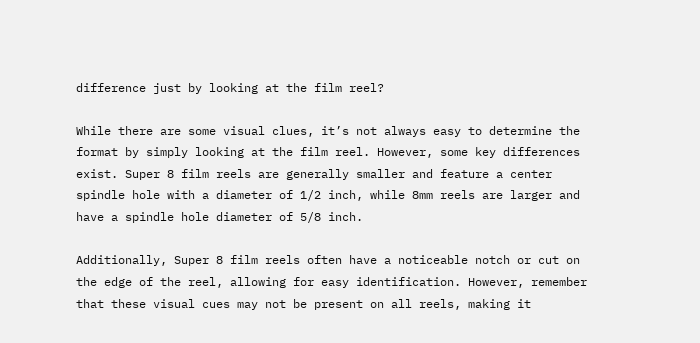difference just by looking at the film reel?

While there are some visual clues, it’s not always easy to determine the format by simply looking at the film reel. However, some key differences exist. Super 8 film reels are generally smaller and feature a center spindle hole with a diameter of 1/2 inch, while 8mm reels are larger and have a spindle hole diameter of 5/8 inch.

Additionally, Super 8 film reels often have a noticeable notch or cut on the edge of the reel, allowing for easy identification. However, remember that these visual cues may not be present on all reels, making it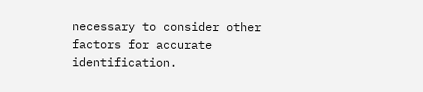necessary to consider other factors for accurate identification.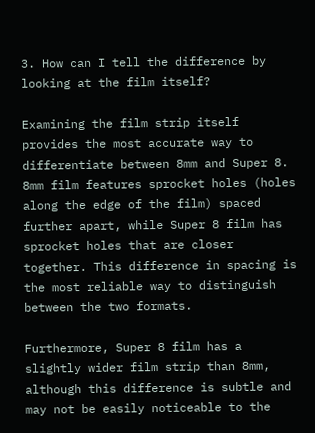3. How can I tell the difference by looking at the film itself?

Examining the film strip itself provides the most accurate way to differentiate between 8mm and Super 8. 8mm film features sprocket holes (holes along the edge of the film) spaced further apart, while Super 8 film has sprocket holes that are closer together. This difference in spacing is the most reliable way to distinguish between the two formats.

Furthermore, Super 8 film has a slightly wider film strip than 8mm, although this difference is subtle and may not be easily noticeable to the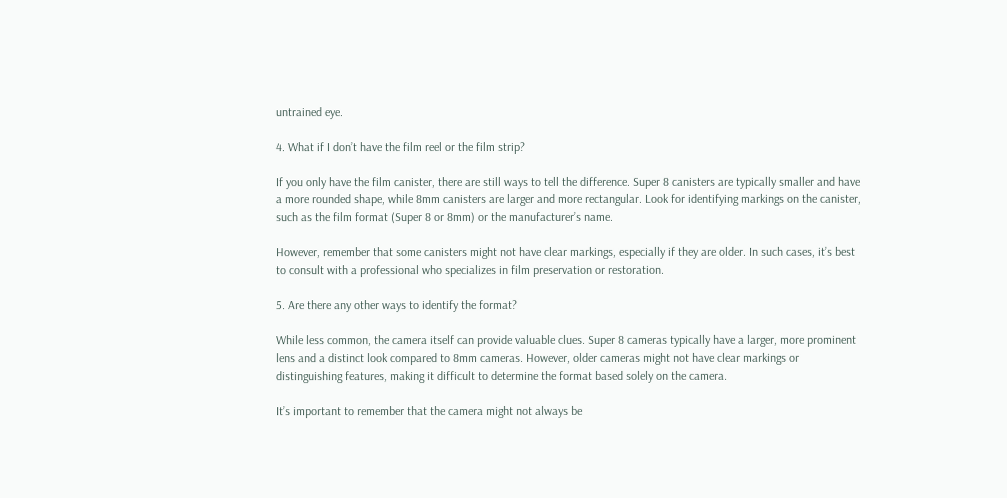untrained eye.

4. What if I don’t have the film reel or the film strip?

If you only have the film canister, there are still ways to tell the difference. Super 8 canisters are typically smaller and have a more rounded shape, while 8mm canisters are larger and more rectangular. Look for identifying markings on the canister, such as the film format (Super 8 or 8mm) or the manufacturer’s name.

However, remember that some canisters might not have clear markings, especially if they are older. In such cases, it’s best to consult with a professional who specializes in film preservation or restoration.

5. Are there any other ways to identify the format?

While less common, the camera itself can provide valuable clues. Super 8 cameras typically have a larger, more prominent lens and a distinct look compared to 8mm cameras. However, older cameras might not have clear markings or distinguishing features, making it difficult to determine the format based solely on the camera.

It’s important to remember that the camera might not always be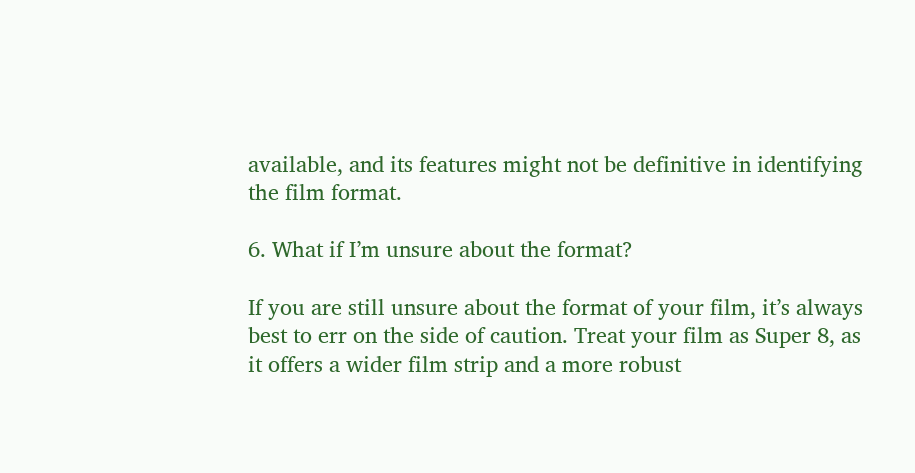available, and its features might not be definitive in identifying the film format.

6. What if I’m unsure about the format?

If you are still unsure about the format of your film, it’s always best to err on the side of caution. Treat your film as Super 8, as it offers a wider film strip and a more robust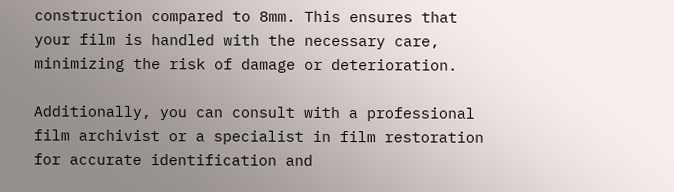construction compared to 8mm. This ensures that your film is handled with the necessary care, minimizing the risk of damage or deterioration.

Additionally, you can consult with a professional film archivist or a specialist in film restoration for accurate identification and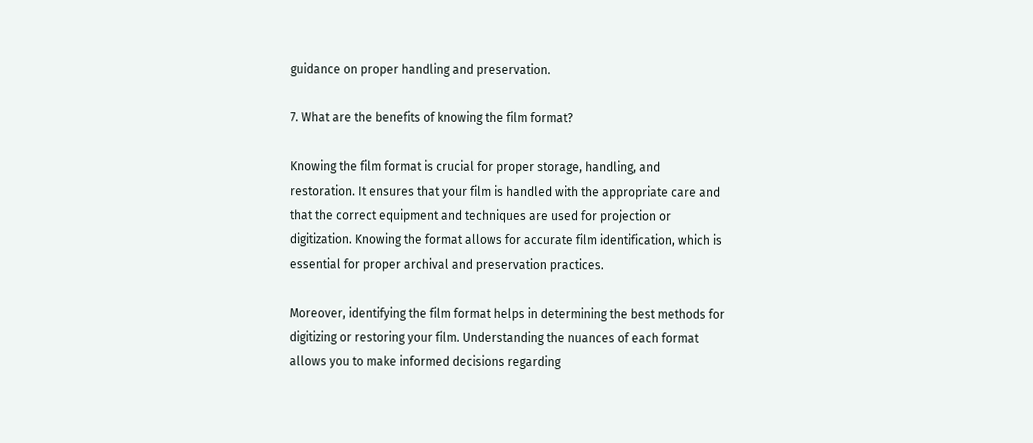guidance on proper handling and preservation.

7. What are the benefits of knowing the film format?

Knowing the film format is crucial for proper storage, handling, and restoration. It ensures that your film is handled with the appropriate care and that the correct equipment and techniques are used for projection or digitization. Knowing the format allows for accurate film identification, which is essential for proper archival and preservation practices.

Moreover, identifying the film format helps in determining the best methods for digitizing or restoring your film. Understanding the nuances of each format allows you to make informed decisions regarding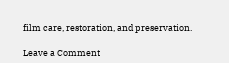film care, restoration, and preservation.

Leave a Comment